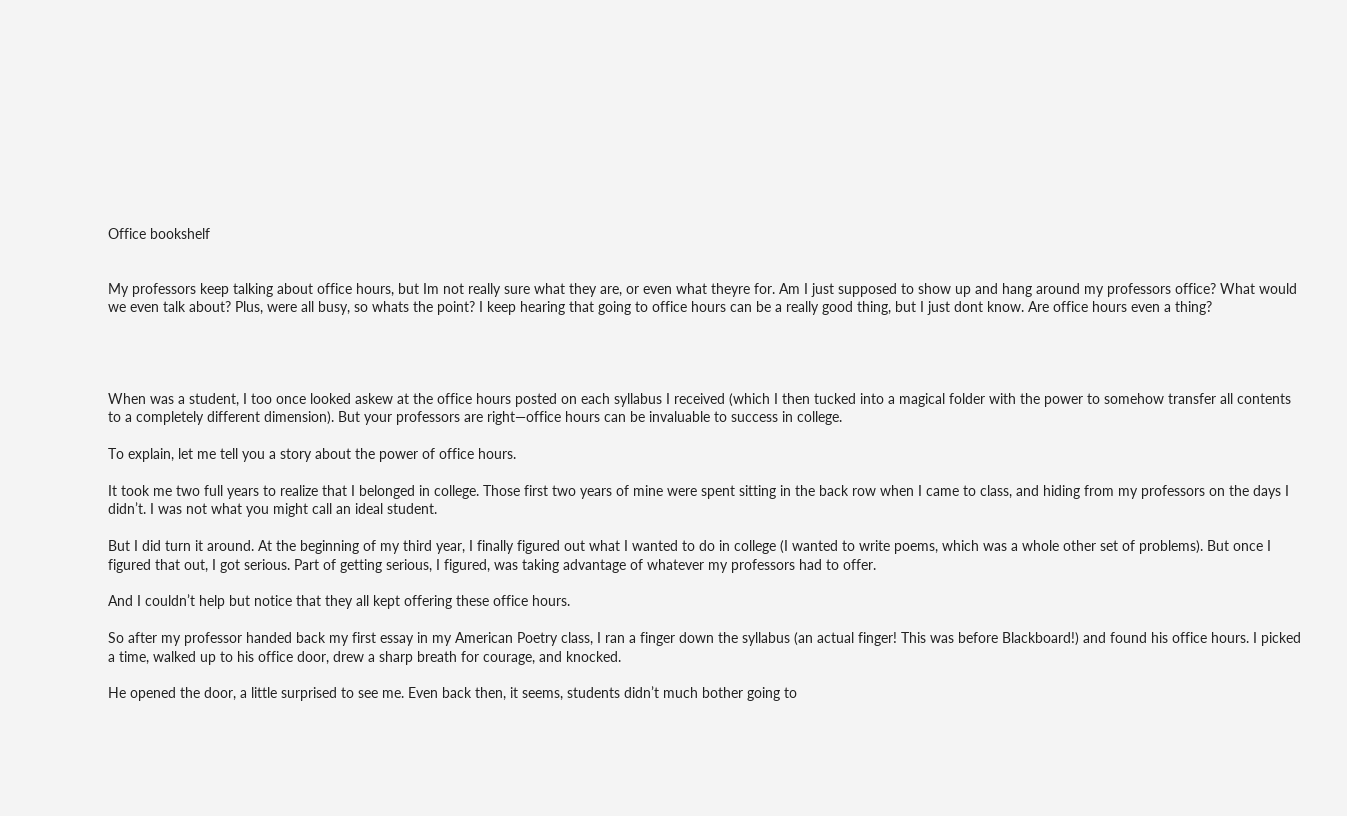Office bookshelf


My professors keep talking about office hours, but Im not really sure what they are, or even what theyre for. Am I just supposed to show up and hang around my professors office? What would we even talk about? Plus, were all busy, so whats the point? I keep hearing that going to office hours can be a really good thing, but I just dont know. Are office hours even a thing?




When was a student, I too once looked askew at the office hours posted on each syllabus I received (which I then tucked into a magical folder with the power to somehow transfer all contents to a completely different dimension). But your professors are right—office hours can be invaluable to success in college.

To explain, let me tell you a story about the power of office hours.

It took me two full years to realize that I belonged in college. Those first two years of mine were spent sitting in the back row when I came to class, and hiding from my professors on the days I didn’t. I was not what you might call an ideal student.

But I did turn it around. At the beginning of my third year, I finally figured out what I wanted to do in college (I wanted to write poems, which was a whole other set of problems). But once I figured that out, I got serious. Part of getting serious, I figured, was taking advantage of whatever my professors had to offer.

And I couldn’t help but notice that they all kept offering these office hours.

So after my professor handed back my first essay in my American Poetry class, I ran a finger down the syllabus (an actual finger! This was before Blackboard!) and found his office hours. I picked a time, walked up to his office door, drew a sharp breath for courage, and knocked.

He opened the door, a little surprised to see me. Even back then, it seems, students didn’t much bother going to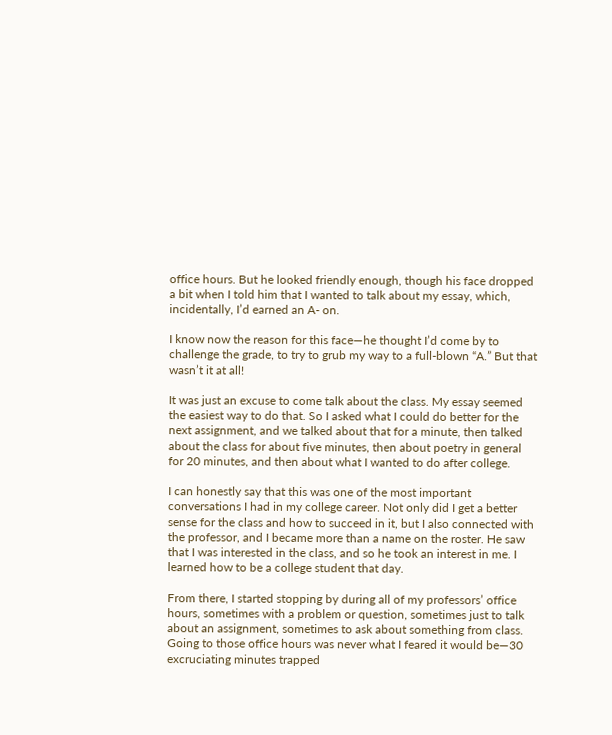office hours. But he looked friendly enough, though his face dropped a bit when I told him that I wanted to talk about my essay, which, incidentally, I’d earned an A- on.

I know now the reason for this face—he thought I’d come by to challenge the grade, to try to grub my way to a full-blown “A.” But that wasn’t it at all!

It was just an excuse to come talk about the class. My essay seemed the easiest way to do that. So I asked what I could do better for the next assignment, and we talked about that for a minute, then talked about the class for about five minutes, then about poetry in general for 20 minutes, and then about what I wanted to do after college.

I can honestly say that this was one of the most important conversations I had in my college career. Not only did I get a better sense for the class and how to succeed in it, but I also connected with the professor, and I became more than a name on the roster. He saw that I was interested in the class, and so he took an interest in me. I learned how to be a college student that day.

From there, I started stopping by during all of my professors’ office hours, sometimes with a problem or question, sometimes just to talk about an assignment, sometimes to ask about something from class. Going to those office hours was never what I feared it would be—30 excruciating minutes trapped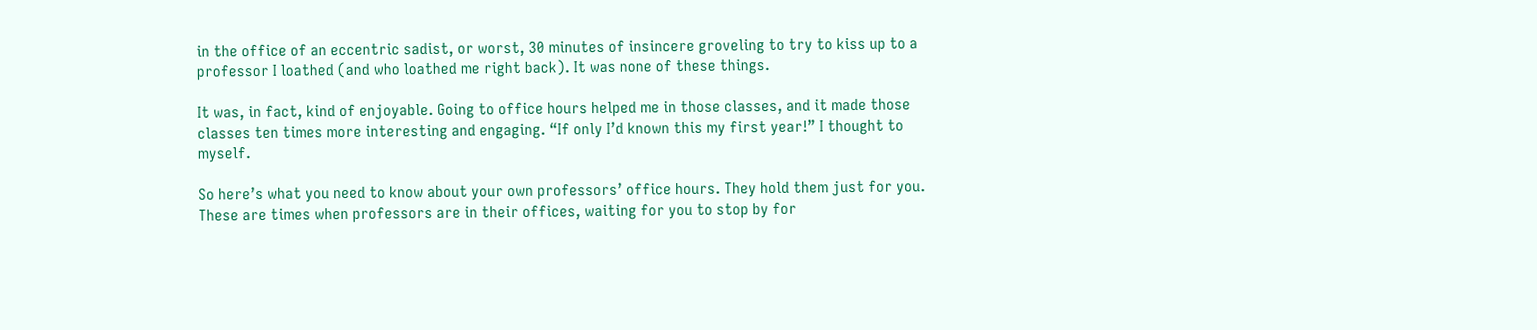in the office of an eccentric sadist, or worst, 30 minutes of insincere groveling to try to kiss up to a professor I loathed (and who loathed me right back). It was none of these things.

It was, in fact, kind of enjoyable. Going to office hours helped me in those classes, and it made those classes ten times more interesting and engaging. “If only I’d known this my first year!” I thought to myself.

So here’s what you need to know about your own professors’ office hours. They hold them just for you. These are times when professors are in their offices, waiting for you to stop by for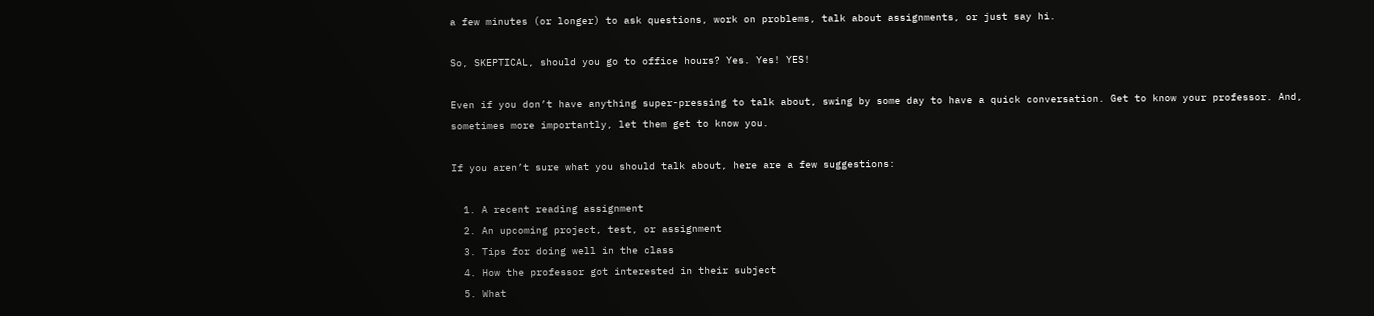a few minutes (or longer) to ask questions, work on problems, talk about assignments, or just say hi.

So, SKEPTICAL, should you go to office hours? Yes. Yes! YES!

Even if you don’t have anything super-pressing to talk about, swing by some day to have a quick conversation. Get to know your professor. And, sometimes more importantly, let them get to know you.

If you aren’t sure what you should talk about, here are a few suggestions:

  1. A recent reading assignment
  2. An upcoming project, test, or assignment
  3. Tips for doing well in the class
  4. How the professor got interested in their subject
  5. What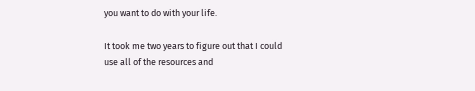you want to do with your life.

It took me two years to figure out that I could use all of the resources and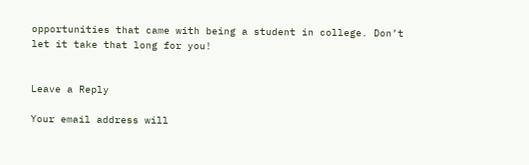opportunities that came with being a student in college. Don’t let it take that long for you!


Leave a Reply

Your email address will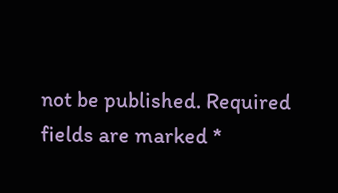not be published. Required fields are marked *